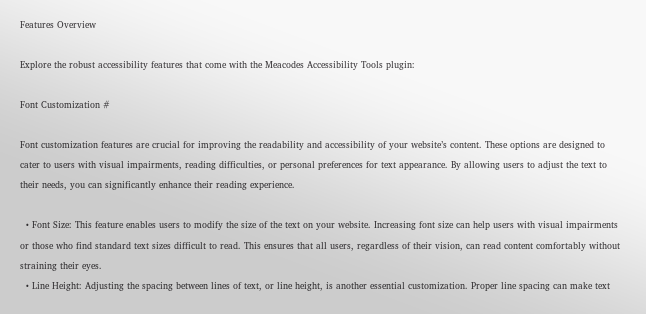Features Overview

Explore the robust accessibility features that come with the Meacodes Accessibility Tools plugin:

Font Customization #

Font customization features are crucial for improving the readability and accessibility of your website’s content. These options are designed to cater to users with visual impairments, reading difficulties, or personal preferences for text appearance. By allowing users to adjust the text to their needs, you can significantly enhance their reading experience.

  • Font Size: This feature enables users to modify the size of the text on your website. Increasing font size can help users with visual impairments or those who find standard text sizes difficult to read. This ensures that all users, regardless of their vision, can read content comfortably without straining their eyes.
  • Line Height: Adjusting the spacing between lines of text, or line height, is another essential customization. Proper line spacing can make text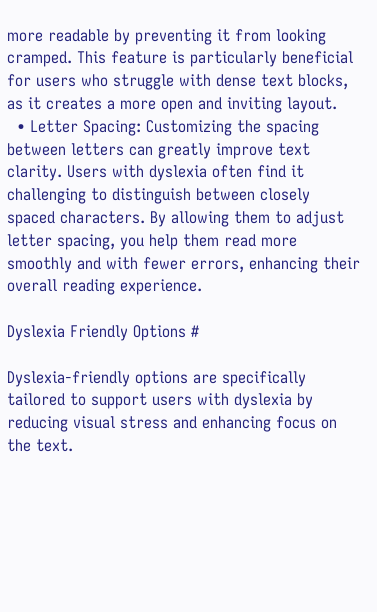more readable by preventing it from looking cramped. This feature is particularly beneficial for users who struggle with dense text blocks, as it creates a more open and inviting layout.
  • Letter Spacing: Customizing the spacing between letters can greatly improve text clarity. Users with dyslexia often find it challenging to distinguish between closely spaced characters. By allowing them to adjust letter spacing, you help them read more smoothly and with fewer errors, enhancing their overall reading experience.

Dyslexia Friendly Options #

Dyslexia-friendly options are specifically tailored to support users with dyslexia by reducing visual stress and enhancing focus on the text.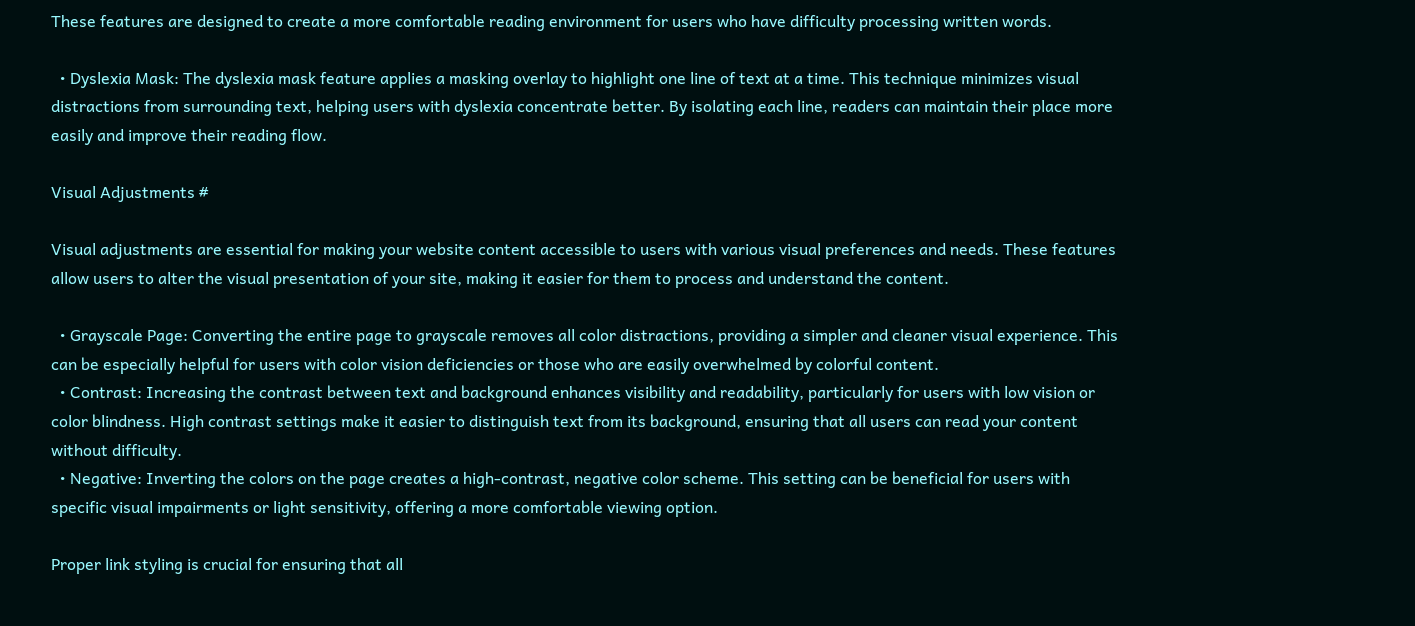These features are designed to create a more comfortable reading environment for users who have difficulty processing written words.

  • Dyslexia Mask: The dyslexia mask feature applies a masking overlay to highlight one line of text at a time. This technique minimizes visual distractions from surrounding text, helping users with dyslexia concentrate better. By isolating each line, readers can maintain their place more easily and improve their reading flow.

Visual Adjustments #

Visual adjustments are essential for making your website content accessible to users with various visual preferences and needs. These features allow users to alter the visual presentation of your site, making it easier for them to process and understand the content.

  • Grayscale Page: Converting the entire page to grayscale removes all color distractions, providing a simpler and cleaner visual experience. This can be especially helpful for users with color vision deficiencies or those who are easily overwhelmed by colorful content.
  • Contrast: Increasing the contrast between text and background enhances visibility and readability, particularly for users with low vision or color blindness. High contrast settings make it easier to distinguish text from its background, ensuring that all users can read your content without difficulty.
  • Negative: Inverting the colors on the page creates a high-contrast, negative color scheme. This setting can be beneficial for users with specific visual impairments or light sensitivity, offering a more comfortable viewing option.

Proper link styling is crucial for ensuring that all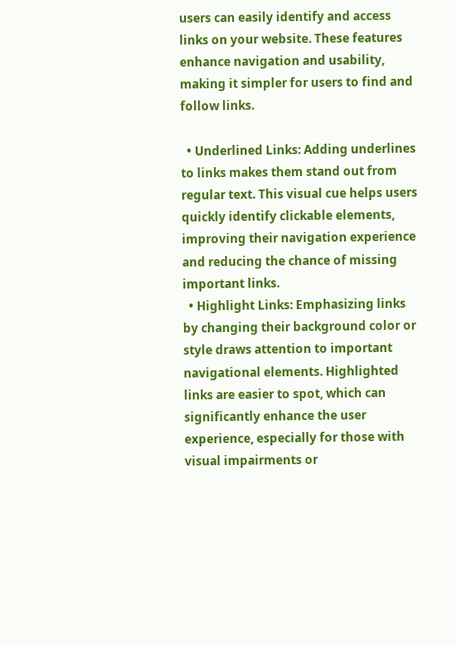users can easily identify and access links on your website. These features enhance navigation and usability, making it simpler for users to find and follow links.

  • Underlined Links: Adding underlines to links makes them stand out from regular text. This visual cue helps users quickly identify clickable elements, improving their navigation experience and reducing the chance of missing important links.
  • Highlight Links: Emphasizing links by changing their background color or style draws attention to important navigational elements. Highlighted links are easier to spot, which can significantly enhance the user experience, especially for those with visual impairments or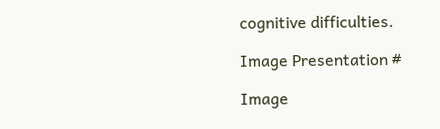cognitive difficulties.

Image Presentation #

Image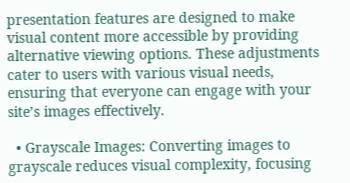presentation features are designed to make visual content more accessible by providing alternative viewing options. These adjustments cater to users with various visual needs, ensuring that everyone can engage with your site’s images effectively.

  • Grayscale Images: Converting images to grayscale reduces visual complexity, focusing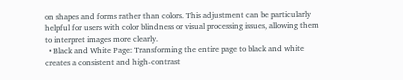on shapes and forms rather than colors. This adjustment can be particularly helpful for users with color blindness or visual processing issues, allowing them to interpret images more clearly.
  • Black and White Page: Transforming the entire page to black and white creates a consistent and high-contrast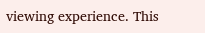viewing experience. This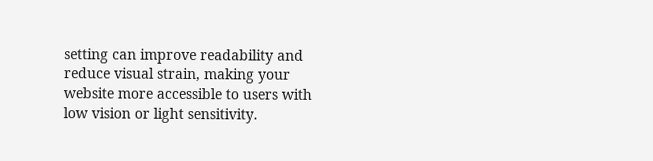setting can improve readability and reduce visual strain, making your website more accessible to users with low vision or light sensitivity.